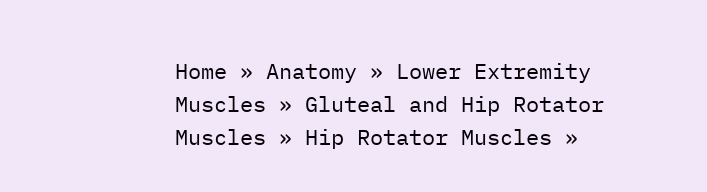Home » Anatomy » Lower Extremity Muscles » Gluteal and Hip Rotator Muscles » Hip Rotator Muscles »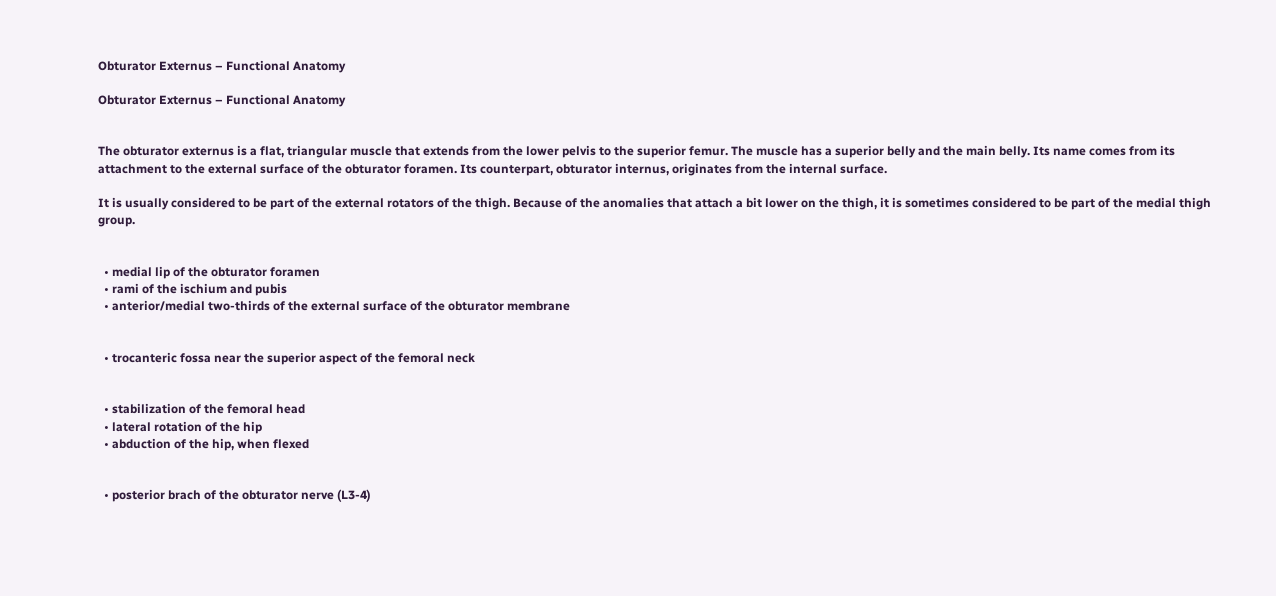Obturator Externus – Functional Anatomy

Obturator Externus – Functional Anatomy


The obturator externus is a flat, triangular muscle that extends from the lower pelvis to the superior femur. The muscle has a superior belly and the main belly. Its name comes from its attachment to the external surface of the obturator foramen. Its counterpart, obturator internus, originates from the internal surface.

It is usually considered to be part of the external rotators of the thigh. Because of the anomalies that attach a bit lower on the thigh, it is sometimes considered to be part of the medial thigh group.


  • medial lip of the obturator foramen
  • rami of the ischium and pubis
  • anterior/medial two-thirds of the external surface of the obturator membrane


  • trocanteric fossa near the superior aspect of the femoral neck


  • stabilization of the femoral head
  • lateral rotation of the hip
  • abduction of the hip, when flexed


  • posterior brach of the obturator nerve (L3-4)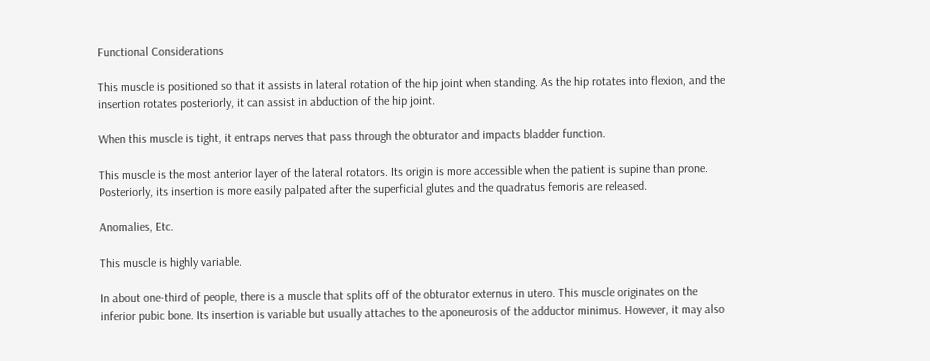Functional Considerations

This muscle is positioned so that it assists in lateral rotation of the hip joint when standing. As the hip rotates into flexion, and the insertion rotates posteriorly, it can assist in abduction of the hip joint.

When this muscle is tight, it entraps nerves that pass through the obturator and impacts bladder function.

This muscle is the most anterior layer of the lateral rotators. Its origin is more accessible when the patient is supine than prone. Posteriorly, its insertion is more easily palpated after the superficial glutes and the quadratus femoris are released.

Anomalies, Etc.

This muscle is highly variable.

In about one-third of people, there is a muscle that splits off of the obturator externus in utero. This muscle originates on the inferior pubic bone. Its insertion is variable but usually attaches to the aponeurosis of the adductor minimus. However, it may also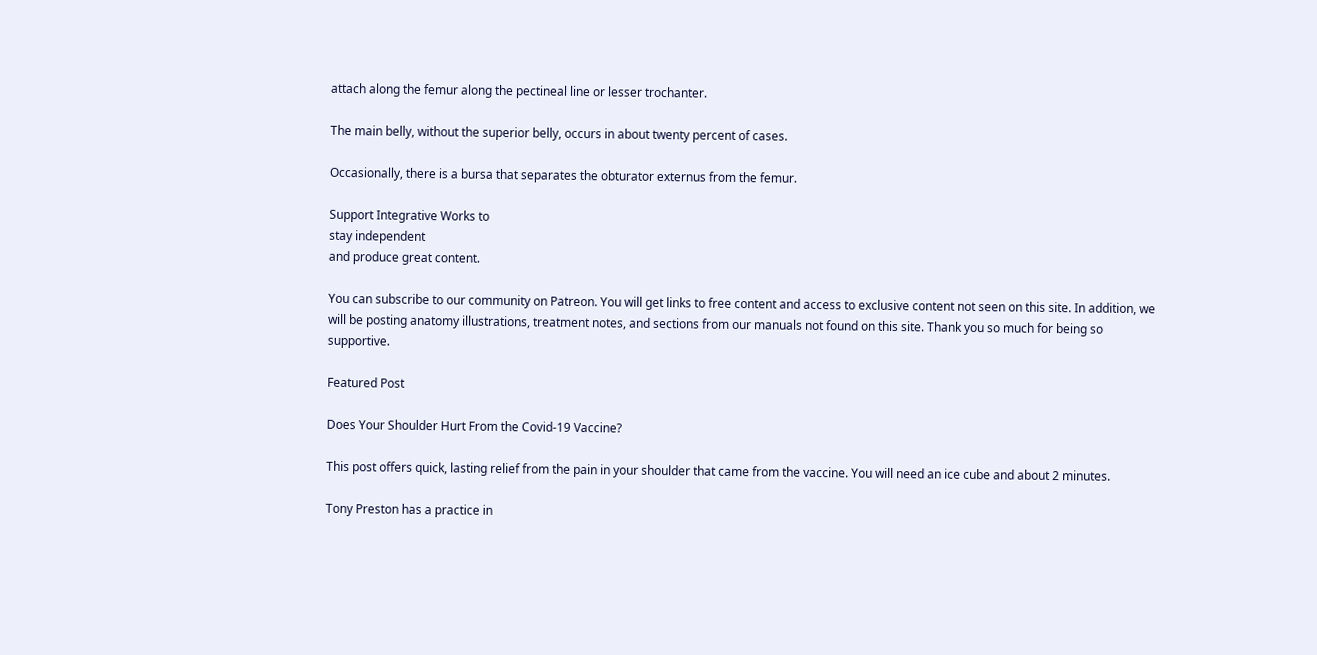attach along the femur along the pectineal line or lesser trochanter.

The main belly, without the superior belly, occurs in about twenty percent of cases.

Occasionally, there is a bursa that separates the obturator externus from the femur.

Support Integrative Works to
stay independent
and produce great content.

You can subscribe to our community on Patreon. You will get links to free content and access to exclusive content not seen on this site. In addition, we will be posting anatomy illustrations, treatment notes, and sections from our manuals not found on this site. Thank you so much for being so supportive.

Featured Post

Does Your Shoulder Hurt From the Covid-19 Vaccine?

This post offers quick, lasting relief from the pain in your shoulder that came from the vaccine. You will need an ice cube and about 2 minutes.

Tony Preston has a practice in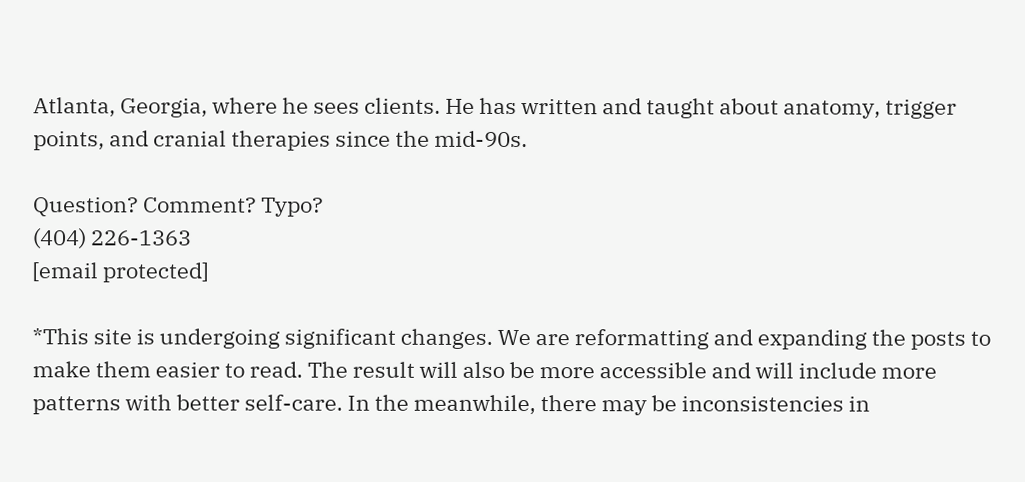Atlanta, Georgia, where he sees clients. He has written and taught about anatomy, trigger points, and cranial therapies since the mid-90s.

Question? Comment? Typo?
(404) 226-1363
[email protected]

*This site is undergoing significant changes. We are reformatting and expanding the posts to make them easier to read. The result will also be more accessible and will include more patterns with better self-care. In the meanwhile, there may be inconsistencies in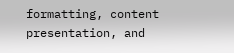formatting, content presentation, and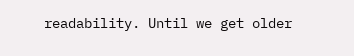readability. Until we get older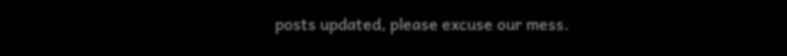posts updated, please excuse our mess.